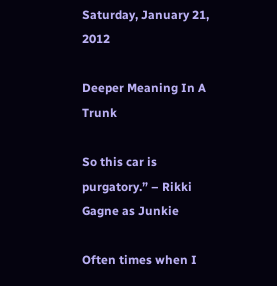Saturday, January 21, 2012

Deeper Meaning In A Trunk

So this car is purgatory.” – Rikki Gagne as Junkie

Often times when I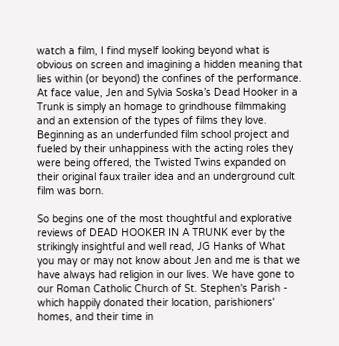watch a film, I find myself looking beyond what is obvious on screen and imagining a hidden meaning that lies within (or beyond) the confines of the performance. At face value, Jen and Sylvia Soska’s Dead Hooker in a Trunk is simply an homage to grindhouse filmmaking and an extension of the types of films they love. Beginning as an underfunded film school project and fueled by their unhappiness with the acting roles they were being offered, the Twisted Twins expanded on their original faux trailer idea and an underground cult film was born.

So begins one of the most thoughtful and explorative reviews of DEAD HOOKER IN A TRUNK ever by the strikingly insightful and well read, JG Hanks of What you may or may not know about Jen and me is that we have always had religion in our lives. We have gone to our Roman Catholic Church of St. Stephen's Parish - which happily donated their location, parishioners' homes, and their time in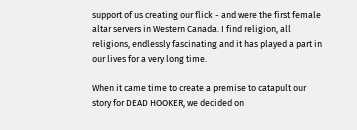support of us creating our flick - and were the first female altar servers in Western Canada. I find religion, all religions, endlessly fascinating and it has played a part in our lives for a very long time.

When it came time to create a premise to catapult our story for DEAD HOOKER, we decided on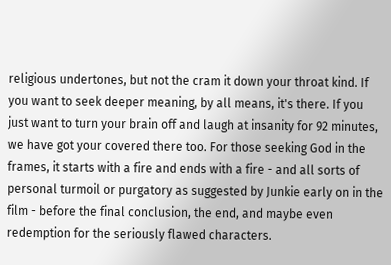religious undertones, but not the cram it down your throat kind. If you want to seek deeper meaning, by all means, it's there. If you just want to turn your brain off and laugh at insanity for 92 minutes, we have got your covered there too. For those seeking God in the frames, it starts with a fire and ends with a fire - and all sorts of personal turmoil or purgatory as suggested by Junkie early on in the film - before the final conclusion, the end, and maybe even redemption for the seriously flawed characters.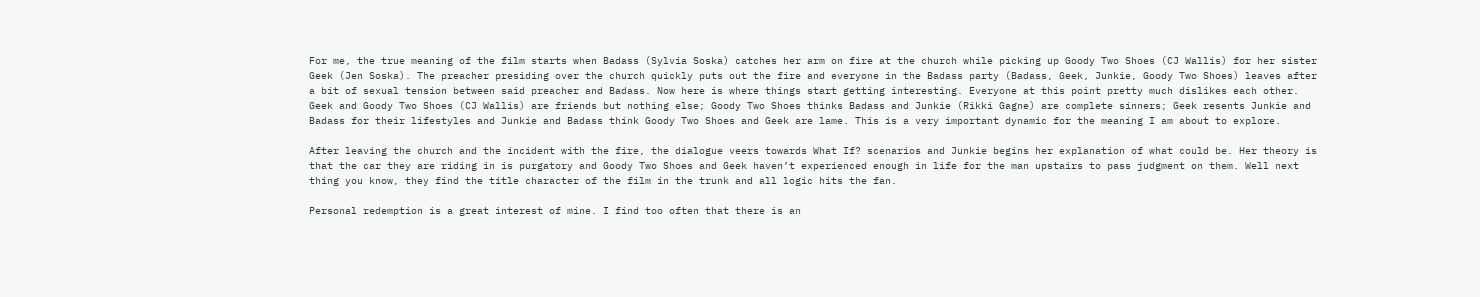For me, the true meaning of the film starts when Badass (Sylvia Soska) catches her arm on fire at the church while picking up Goody Two Shoes (CJ Wallis) for her sister Geek (Jen Soska). The preacher presiding over the church quickly puts out the fire and everyone in the Badass party (Badass, Geek, Junkie, Goody Two Shoes) leaves after a bit of sexual tension between said preacher and Badass. Now here is where things start getting interesting. Everyone at this point pretty much dislikes each other. Geek and Goody Two Shoes (CJ Wallis) are friends but nothing else; Goody Two Shoes thinks Badass and Junkie (Rikki Gagne) are complete sinners; Geek resents Junkie and Badass for their lifestyles and Junkie and Badass think Goody Two Shoes and Geek are lame. This is a very important dynamic for the meaning I am about to explore.

After leaving the church and the incident with the fire, the dialogue veers towards What If? scenarios and Junkie begins her explanation of what could be. Her theory is that the car they are riding in is purgatory and Goody Two Shoes and Geek haven’t experienced enough in life for the man upstairs to pass judgment on them. Well next thing you know, they find the title character of the film in the trunk and all logic hits the fan.

Personal redemption is a great interest of mine. I find too often that there is an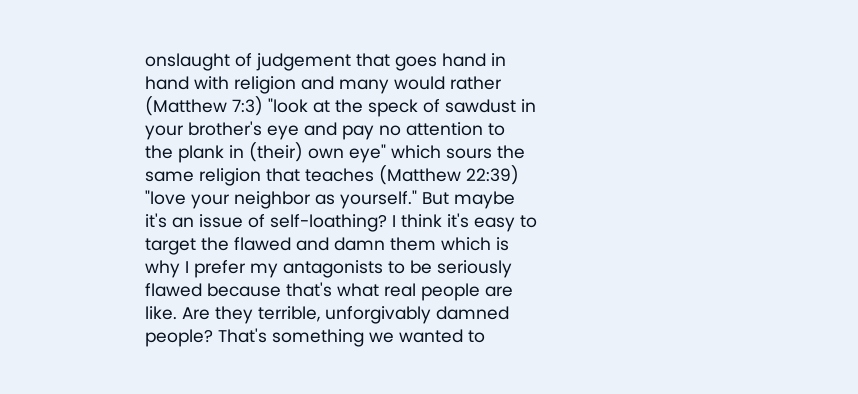onslaught of judgement that goes hand in hand with religion and many would rather (Matthew 7:3) "look at the speck of sawdust in your brother's eye and pay no attention to the plank in (their) own eye" which sours the same religion that teaches (Matthew 22:39) "love your neighbor as yourself." But maybe it's an issue of self-loathing? I think it's easy to target the flawed and damn them which is why I prefer my antagonists to be seriously flawed because that's what real people are like. Are they terrible, unforgivably damned people? That's something we wanted to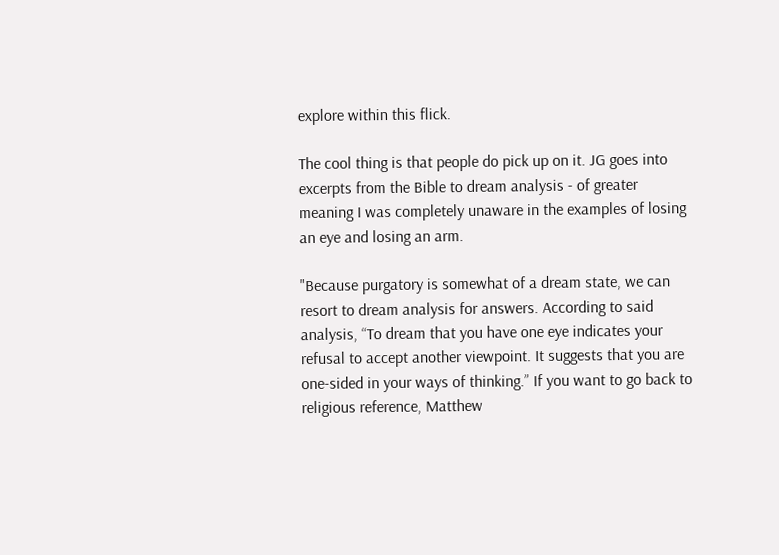explore within this flick.

The cool thing is that people do pick up on it. JG goes into excerpts from the Bible to dream analysis - of greater meaning I was completely unaware in the examples of losing an eye and losing an arm.

"Because purgatory is somewhat of a dream state, we can resort to dream analysis for answers. According to said analysis, “To dream that you have one eye indicates your refusal to accept another viewpoint. It suggests that you are one-sided in your ways of thinking.” If you want to go back to religious reference, Matthew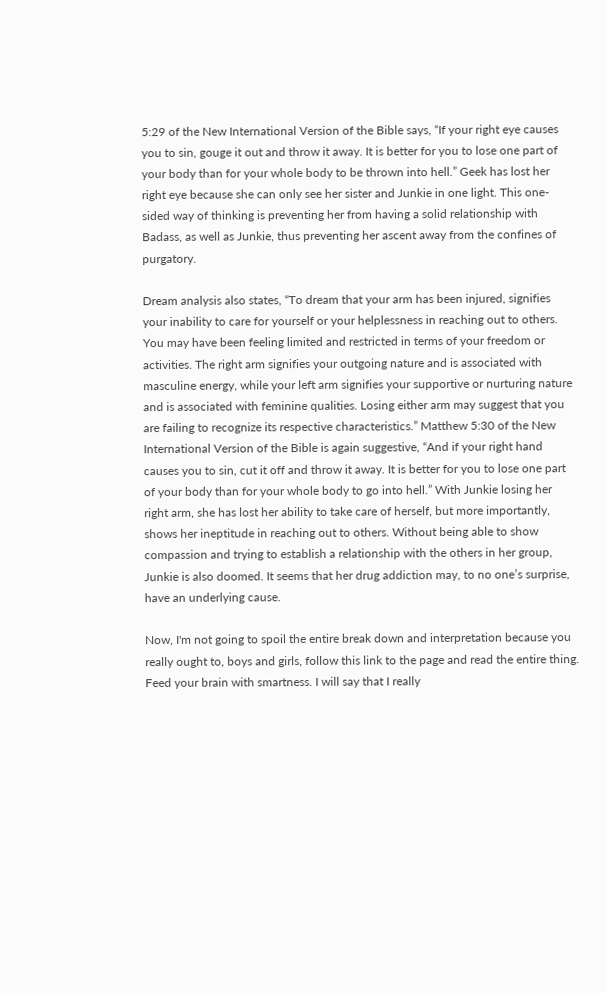5:29 of the New International Version of the Bible says, “If your right eye causes you to sin, gouge it out and throw it away. It is better for you to lose one part of your body than for your whole body to be thrown into hell.” Geek has lost her right eye because she can only see her sister and Junkie in one light. This one-sided way of thinking is preventing her from having a solid relationship with Badass, as well as Junkie, thus preventing her ascent away from the confines of purgatory.

Dream analysis also states, “To dream that your arm has been injured, signifies your inability to care for yourself or your helplessness in reaching out to others. You may have been feeling limited and restricted in terms of your freedom or activities. The right arm signifies your outgoing nature and is associated with masculine energy, while your left arm signifies your supportive or nurturing nature and is associated with feminine qualities. Losing either arm may suggest that you are failing to recognize its respective characteristics.” Matthew 5:30 of the New International Version of the Bible is again suggestive, “And if your right hand causes you to sin, cut it off and throw it away. It is better for you to lose one part of your body than for your whole body to go into hell.” With Junkie losing her right arm, she has lost her ability to take care of herself, but more importantly, shows her ineptitude in reaching out to others. Without being able to show compassion and trying to establish a relationship with the others in her group, Junkie is also doomed. It seems that her drug addiction may, to no one’s surprise, have an underlying cause.

Now, I'm not going to spoil the entire break down and interpretation because you really ought to, boys and girls, follow this link to the page and read the entire thing. Feed your brain with smartness. I will say that I really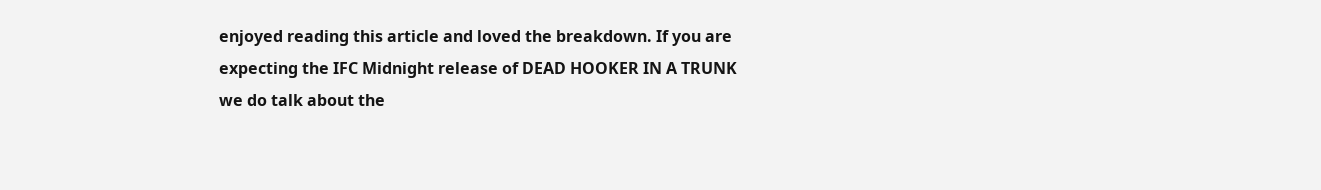enjoyed reading this article and loved the breakdown. If you are expecting the IFC Midnight release of DEAD HOOKER IN A TRUNK we do talk about the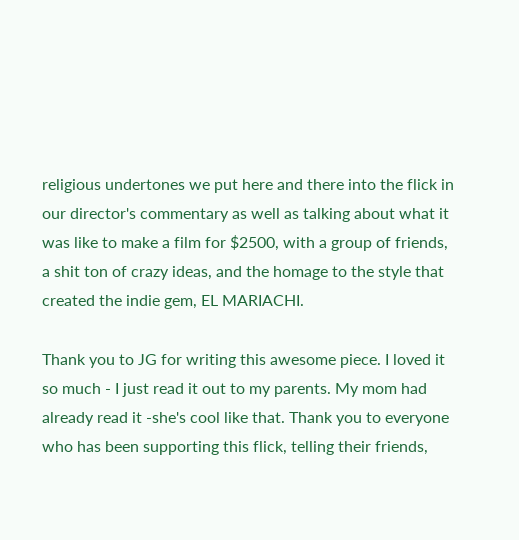religious undertones we put here and there into the flick in our director's commentary as well as talking about what it was like to make a film for $2500, with a group of friends, a shit ton of crazy ideas, and the homage to the style that created the indie gem, EL MARIACHI.

Thank you to JG for writing this awesome piece. I loved it so much - I just read it out to my parents. My mom had already read it -she's cool like that. Thank you to everyone who has been supporting this flick, telling their friends,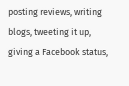posting reviews, writing blogs, tweeting it up, giving a Facebook status,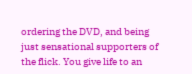ordering the DVD, and being just sensational supporters of the flick. You give life to an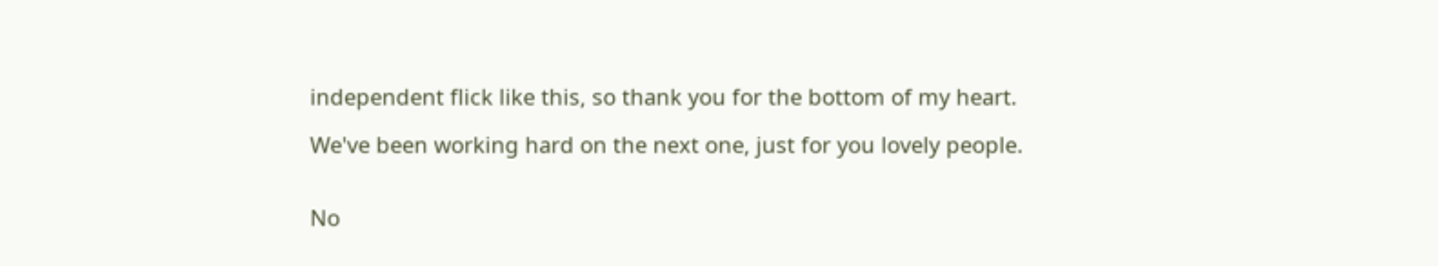independent flick like this, so thank you for the bottom of my heart.

We've been working hard on the next one, just for you lovely people.


No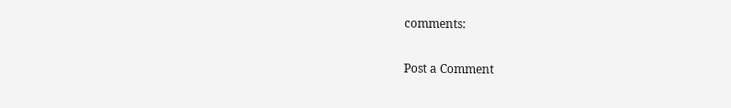comments:

Post a Comment